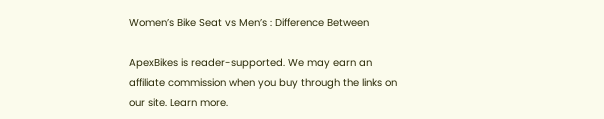Women’s Bike Seat vs Men’s : Difference Between

ApexBikes is reader-supported. We may earn an affiliate commission when you buy through the links on our site. Learn more.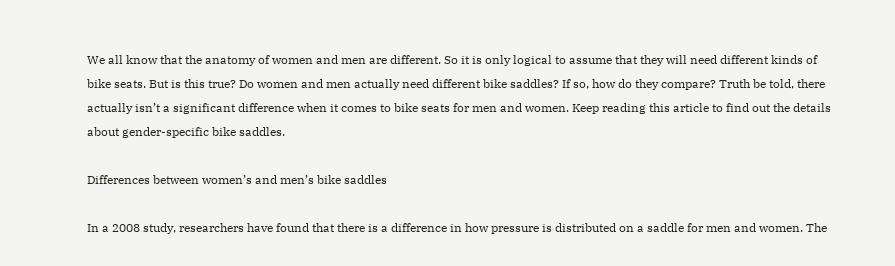We all know that the anatomy of women and men are different. So it is only logical to assume that they will need different kinds of bike seats. But is this true? Do women and men actually need different bike saddles? If so, how do they compare? Truth be told, there actually isn’t a significant difference when it comes to bike seats for men and women. Keep reading this article to find out the details about gender-specific bike saddles.

Differences between women’s and men’s bike saddles

In a 2008 study, researchers have found that there is a difference in how pressure is distributed on a saddle for men and women. The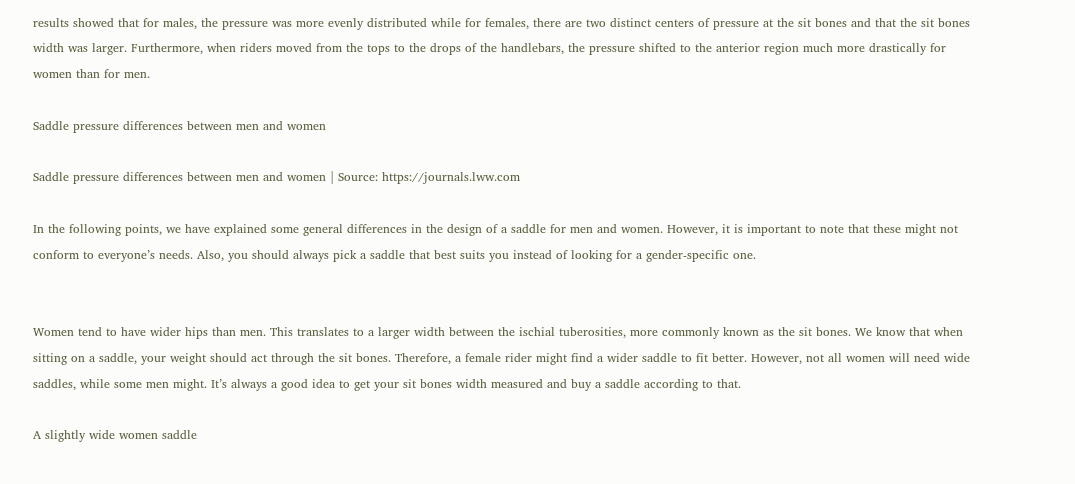results showed that for males, the pressure was more evenly distributed while for females, there are two distinct centers of pressure at the sit bones and that the sit bones width was larger. Furthermore, when riders moved from the tops to the drops of the handlebars, the pressure shifted to the anterior region much more drastically for women than for men.

Saddle pressure differences between men and women

Saddle pressure differences between men and women | Source: https://journals.lww.com

In the following points, we have explained some general differences in the design of a saddle for men and women. However, it is important to note that these might not conform to everyone’s needs. Also, you should always pick a saddle that best suits you instead of looking for a gender-specific one.


Women tend to have wider hips than men. This translates to a larger width between the ischial tuberosities, more commonly known as the sit bones. We know that when sitting on a saddle, your weight should act through the sit bones. Therefore, a female rider might find a wider saddle to fit better. However, not all women will need wide saddles, while some men might. It’s always a good idea to get your sit bones width measured and buy a saddle according to that.

A slightly wide women saddle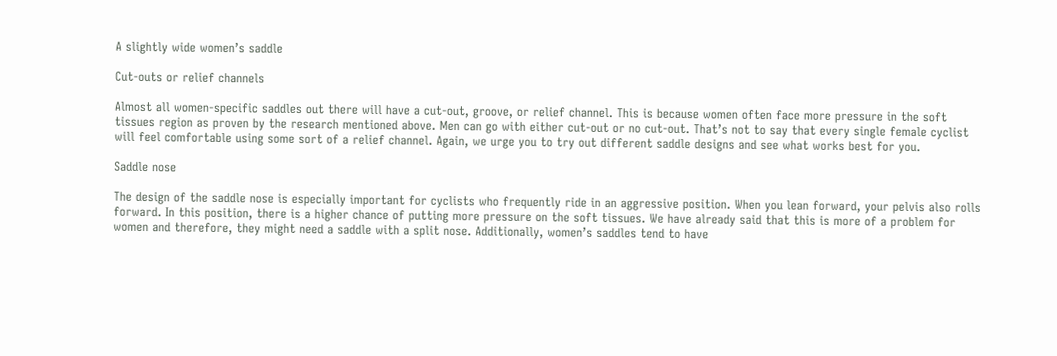A slightly wide women’s saddle

Cut-outs or relief channels

Almost all women-specific saddles out there will have a cut-out, groove, or relief channel. This is because women often face more pressure in the soft tissues region as proven by the research mentioned above. Men can go with either cut-out or no cut-out. That’s not to say that every single female cyclist will feel comfortable using some sort of a relief channel. Again, we urge you to try out different saddle designs and see what works best for you.

Saddle nose

The design of the saddle nose is especially important for cyclists who frequently ride in an aggressive position. When you lean forward, your pelvis also rolls forward. In this position, there is a higher chance of putting more pressure on the soft tissues. We have already said that this is more of a problem for women and therefore, they might need a saddle with a split nose. Additionally, women’s saddles tend to have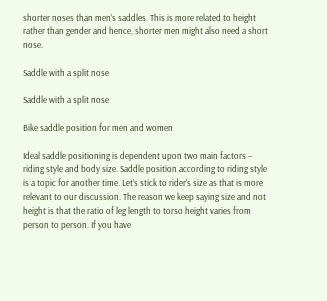shorter noses than men’s saddles. This is more related to height rather than gender and hence, shorter men might also need a short nose.

Saddle with a split nose

Saddle with a split nose

Bike saddle position for men and women

Ideal saddle positioning is dependent upon two main factors – riding style and body size. Saddle position according to riding style is a topic for another time. Let’s stick to rider’s size as that is more relevant to our discussion. The reason we keep saying size and not height is that the ratio of leg length to torso height varies from person to person. If you have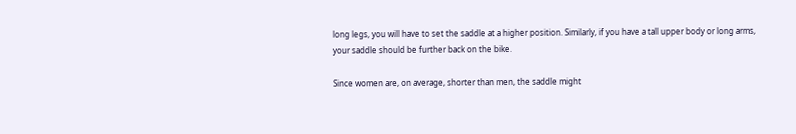long legs, you will have to set the saddle at a higher position. Similarly, if you have a tall upper body or long arms, your saddle should be further back on the bike.

Since women are, on average, shorter than men, the saddle might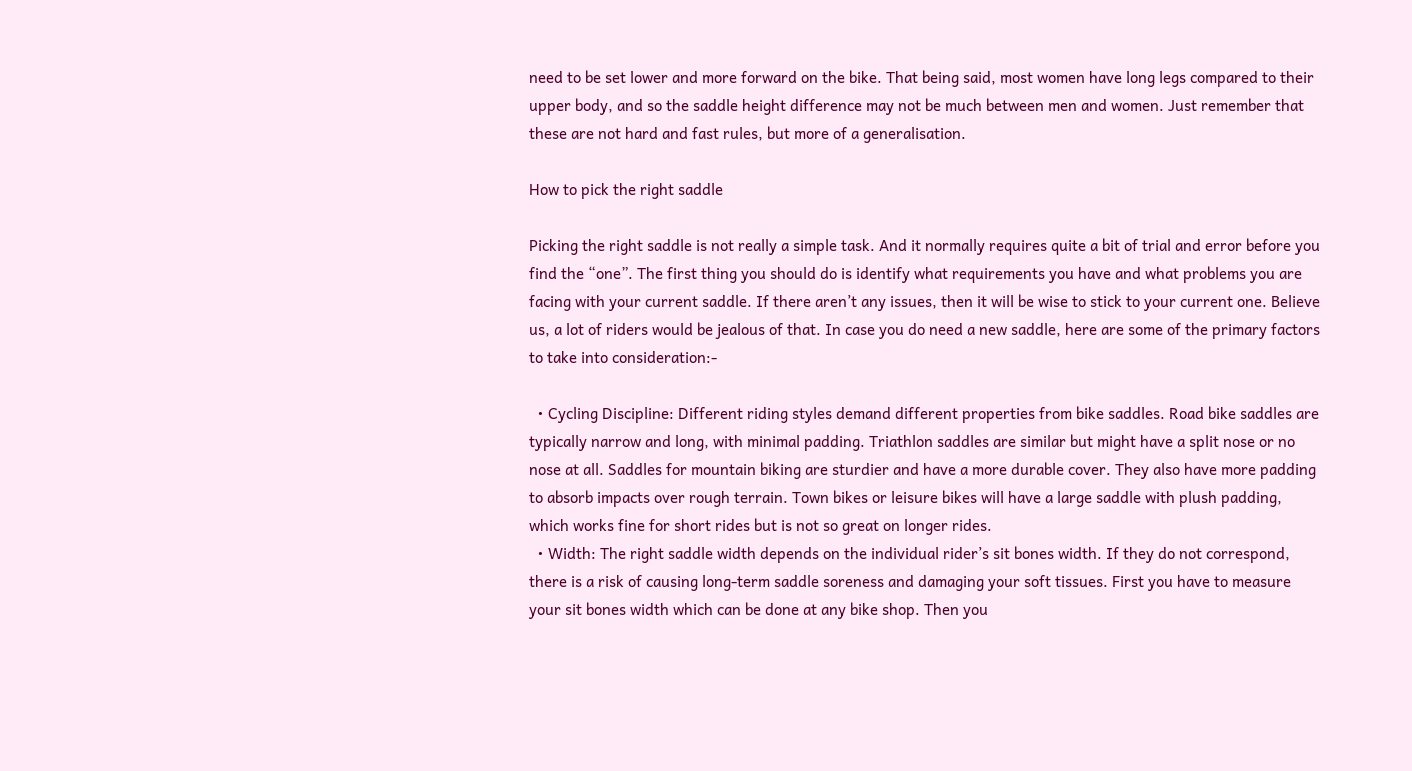need to be set lower and more forward on the bike. That being said, most women have long legs compared to their upper body, and so the saddle height difference may not be much between men and women. Just remember that these are not hard and fast rules, but more of a generalisation.

How to pick the right saddle

Picking the right saddle is not really a simple task. And it normally requires quite a bit of trial and error before you find the “one”. The first thing you should do is identify what requirements you have and what problems you are facing with your current saddle. If there aren’t any issues, then it will be wise to stick to your current one. Believe us, a lot of riders would be jealous of that. In case you do need a new saddle, here are some of the primary factors to take into consideration:-

  • Cycling Discipline: Different riding styles demand different properties from bike saddles. Road bike saddles are typically narrow and long, with minimal padding. Triathlon saddles are similar but might have a split nose or no nose at all. Saddles for mountain biking are sturdier and have a more durable cover. They also have more padding to absorb impacts over rough terrain. Town bikes or leisure bikes will have a large saddle with plush padding, which works fine for short rides but is not so great on longer rides.
  • Width: The right saddle width depends on the individual rider’s sit bones width. If they do not correspond, there is a risk of causing long-term saddle soreness and damaging your soft tissues. First you have to measure your sit bones width which can be done at any bike shop. Then you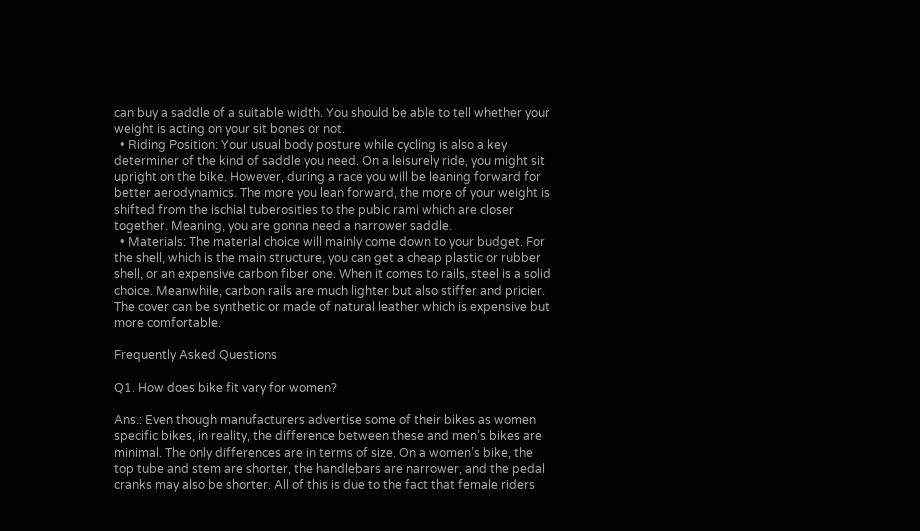can buy a saddle of a suitable width. You should be able to tell whether your weight is acting on your sit bones or not.
  • Riding Position: Your usual body posture while cycling is also a key determiner of the kind of saddle you need. On a leisurely ride, you might sit upright on the bike. However, during a race you will be leaning forward for better aerodynamics. The more you lean forward, the more of your weight is shifted from the ischial tuberosities to the pubic rami which are closer together. Meaning, you are gonna need a narrower saddle.
  • Materials: The material choice will mainly come down to your budget. For the shell, which is the main structure, you can get a cheap plastic or rubber shell, or an expensive carbon fiber one. When it comes to rails, steel is a solid choice. Meanwhile, carbon rails are much lighter but also stiffer and pricier. The cover can be synthetic or made of natural leather which is expensive but more comfortable.

Frequently Asked Questions

Q1. How does bike fit vary for women?

Ans.: Even though manufacturers advertise some of their bikes as women specific bikes, in reality, the difference between these and men’s bikes are minimal. The only differences are in terms of size. On a women’s bike, the top tube and stem are shorter, the handlebars are narrower, and the pedal cranks may also be shorter. All of this is due to the fact that female riders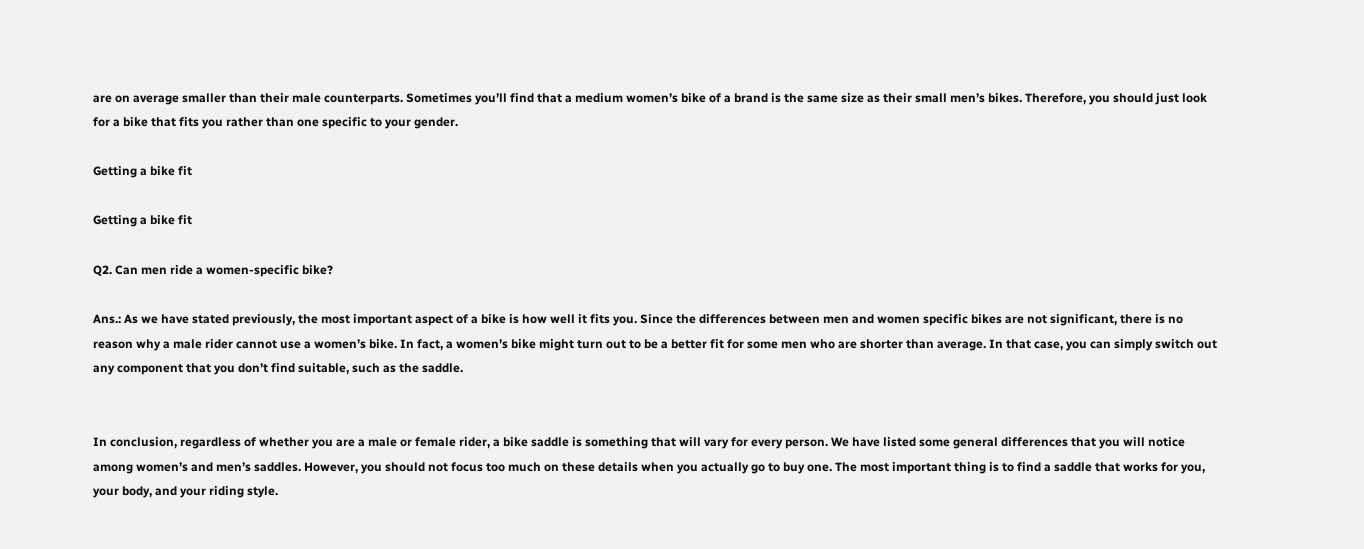are on average smaller than their male counterparts. Sometimes you’ll find that a medium women’s bike of a brand is the same size as their small men’s bikes. Therefore, you should just look for a bike that fits you rather than one specific to your gender.

Getting a bike fit

Getting a bike fit

Q2. Can men ride a women-specific bike?

Ans.: As we have stated previously, the most important aspect of a bike is how well it fits you. Since the differences between men and women specific bikes are not significant, there is no reason why a male rider cannot use a women’s bike. In fact, a women’s bike might turn out to be a better fit for some men who are shorter than average. In that case, you can simply switch out any component that you don’t find suitable, such as the saddle.


In conclusion, regardless of whether you are a male or female rider, a bike saddle is something that will vary for every person. We have listed some general differences that you will notice among women’s and men’s saddles. However, you should not focus too much on these details when you actually go to buy one. The most important thing is to find a saddle that works for you, your body, and your riding style.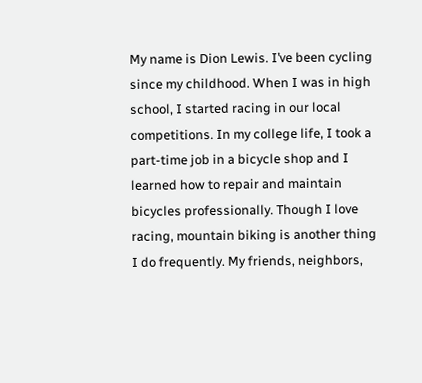My name is Dion Lewis. I’ve been cycling since my childhood. When I was in high school, I started racing in our local competitions. In my college life, I took a part-time job in a bicycle shop and I learned how to repair and maintain bicycles professionally. Though I love racing, mountain biking is another thing I do frequently. My friends, neighbors,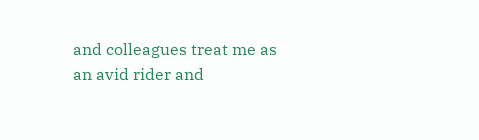and colleagues treat me as an avid rider and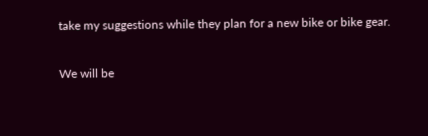take my suggestions while they plan for a new bike or bike gear.

We will be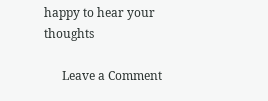happy to hear your thoughts

      Leave a Comment